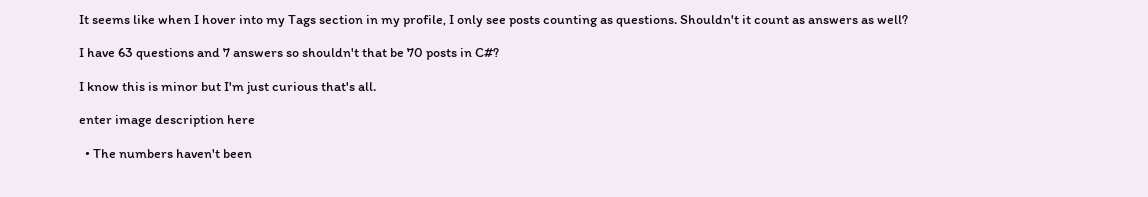It seems like when I hover into my Tags section in my profile, I only see posts counting as questions. Shouldn't it count as answers as well?

I have 63 questions and 7 answers so shouldn't that be 70 posts in C#?

I know this is minor but I'm just curious that's all.

enter image description here

  • The numbers haven't been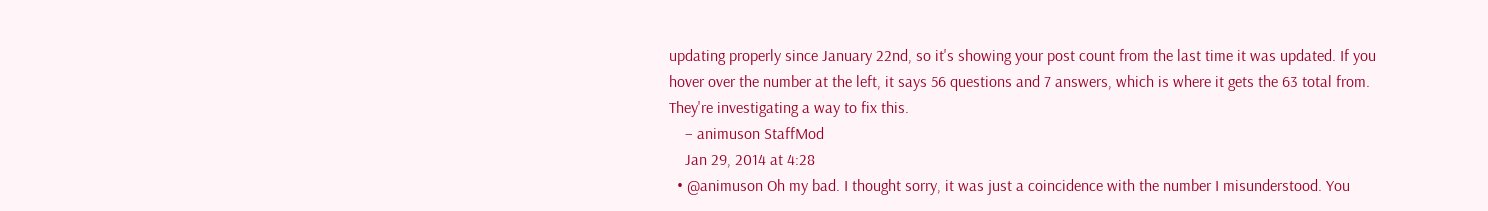updating properly since January 22nd, so it's showing your post count from the last time it was updated. If you hover over the number at the left, it says 56 questions and 7 answers, which is where it gets the 63 total from. They're investigating a way to fix this.
    – animuson StaffMod
    Jan 29, 2014 at 4:28
  • @animuson Oh my bad. I thought sorry, it was just a coincidence with the number I misunderstood. You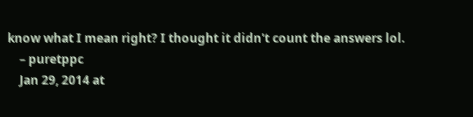know what I mean right? I thought it didn't count the answers lol.
    – puretppc
    Jan 29, 2014 at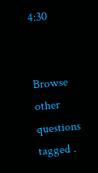4:30


Browse other questions tagged .